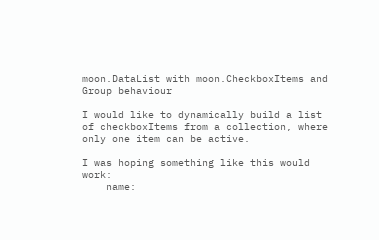moon.DataList with moon.CheckboxItems and Group behaviour

I would like to dynamically build a list of checkboxItems from a collection, where only one item can be active.

I was hoping something like this would work:
    name: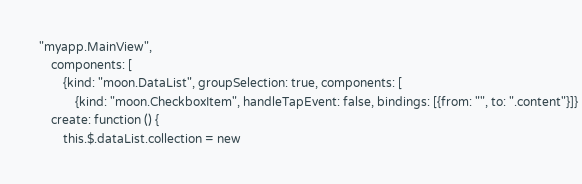"myapp.MainView",
    components: [
        {kind: "moon.DataList", groupSelection: true, components: [
            {kind: "moon.CheckboxItem", handleTapEvent: false, bindings: [{from: "", to: ".content"}]}
    create: function () {
        this.$.dataList.collection = new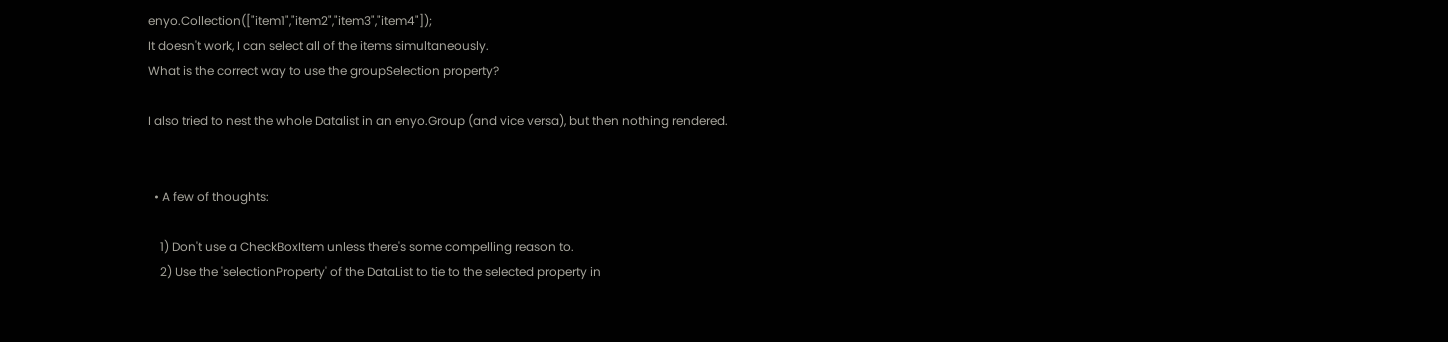enyo.Collection(["item1","item2","item3","item4"]);
It doesn't work, I can select all of the items simultaneously.
What is the correct way to use the groupSelection property?

I also tried to nest the whole Datalist in an enyo.Group (and vice versa), but then nothing rendered.


  • A few of thoughts:

    1) Don't use a CheckBoxItem unless there's some compelling reason to.
    2) Use the 'selectionProperty' of the DataList to tie to the selected property in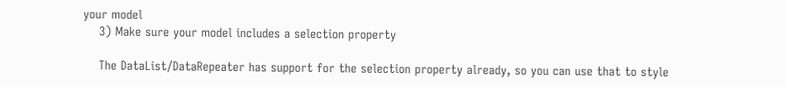your model
    3) Make sure your model includes a selection property

    The DataList/DataRepeater has support for the selection property already, so you can use that to style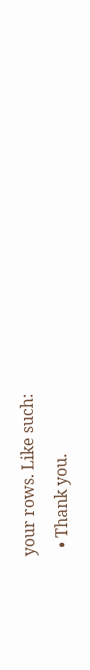your rows. Like such:
  • Thank you.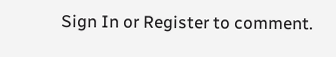Sign In or Register to comment.